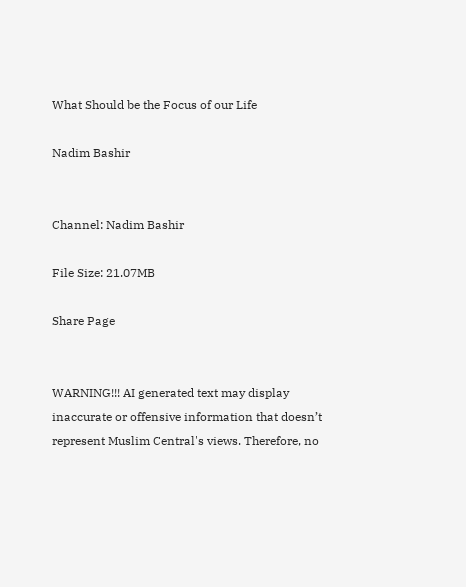What Should be the Focus of our Life

Nadim Bashir


Channel: Nadim Bashir

File Size: 21.07MB

Share Page


WARNING!!! AI generated text may display inaccurate or offensive information that doesn’t represent Muslim Central's views. Therefore, no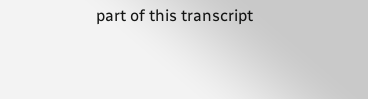part of this transcript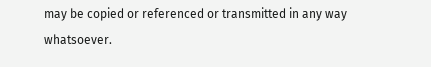may be copied or referenced or transmitted in any way whatsoever.